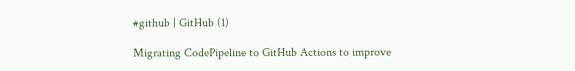#github | GitHub (1)

Migrating CodePipeline to GitHub Actions to improve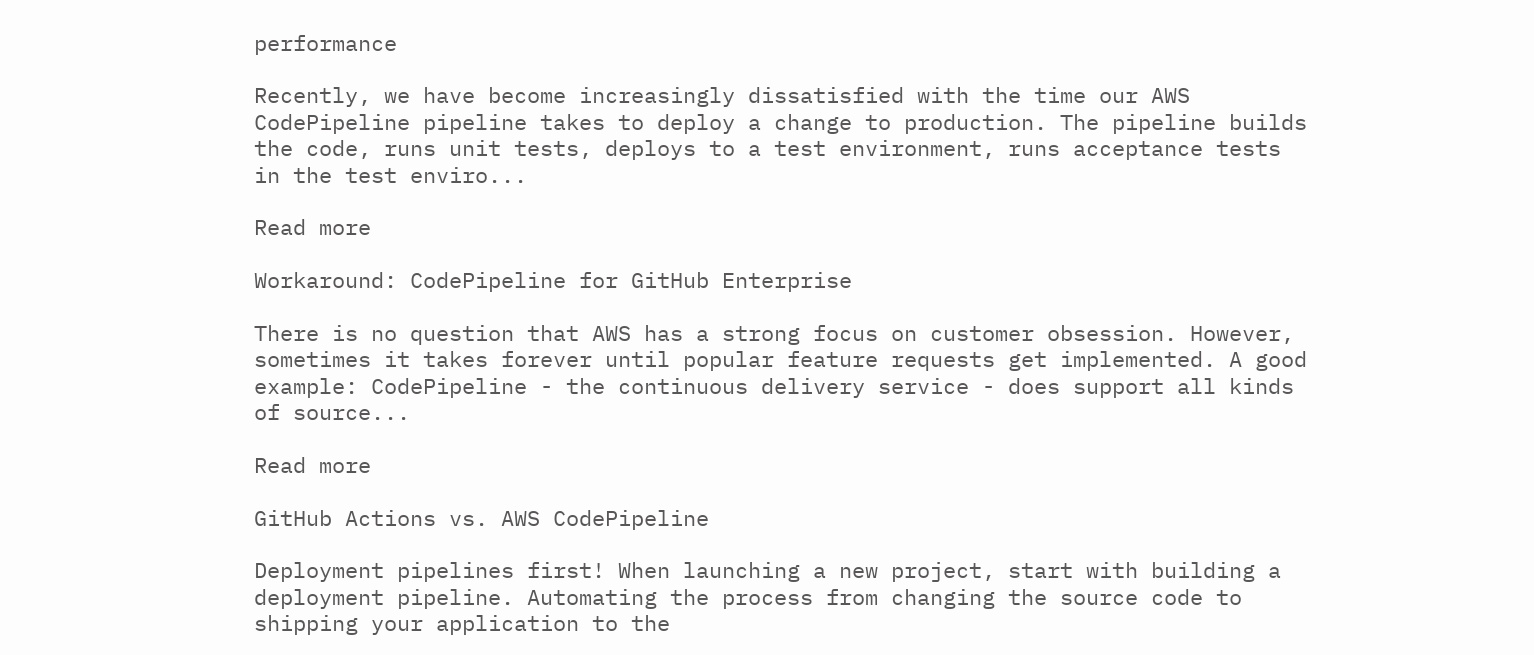performance

Recently, we have become increasingly dissatisfied with the time our AWS CodePipeline pipeline takes to deploy a change to production. The pipeline builds the code, runs unit tests, deploys to a test environment, runs acceptance tests in the test enviro...

Read more

Workaround: CodePipeline for GitHub Enterprise

There is no question that AWS has a strong focus on customer obsession. However, sometimes it takes forever until popular feature requests get implemented. A good example: CodePipeline - the continuous delivery service - does support all kinds of source...

Read more

GitHub Actions vs. AWS CodePipeline

Deployment pipelines first! When launching a new project, start with building a deployment pipeline. Automating the process from changing the source code to shipping your application to the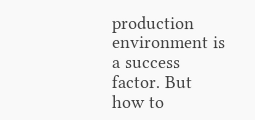production environment is a success factor. But how to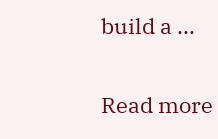build a ...

Read more